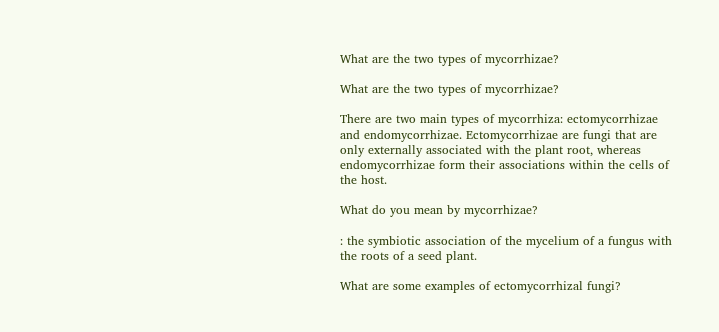What are the two types of mycorrhizae?

What are the two types of mycorrhizae?

There are two main types of mycorrhiza: ectomycorrhizae and endomycorrhizae. Ectomycorrhizae are fungi that are only externally associated with the plant root, whereas endomycorrhizae form their associations within the cells of the host.

What do you mean by mycorrhizae?

: the symbiotic association of the mycelium of a fungus with the roots of a seed plant.

What are some examples of ectomycorrhizal fungi?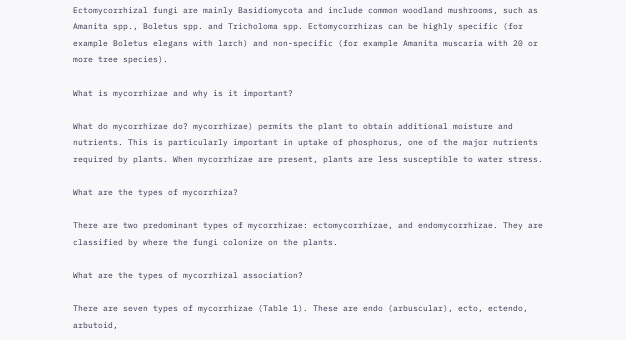Ectomycorrhizal fungi are mainly Basidiomycota and include common woodland mushrooms, such as Amanita spp., Boletus spp. and Tricholoma spp. Ectomycorrhizas can be highly specific (for example Boletus elegans with larch) and non-specific (for example Amanita muscaria with 20 or more tree species).

What is mycorrhizae and why is it important?

What do mycorrhizae do? mycorrhizae) permits the plant to obtain additional moisture and nutrients. This is particularly important in uptake of phosphorus, one of the major nutrients required by plants. When mycorrhizae are present, plants are less susceptible to water stress.

What are the types of mycorrhiza?

There are two predominant types of mycorrhizae: ectomycorrhizae, and endomycorrhizae. They are classified by where the fungi colonize on the plants.

What are the types of mycorrhizal association?

There are seven types of mycorrhizae (Table 1). These are endo (arbuscular), ecto, ectendo, arbutoid,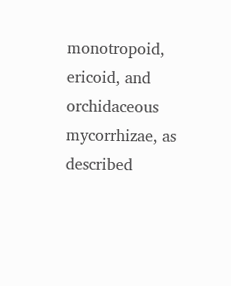monotropoid, ericoid, and orchidaceous mycorrhizae, as described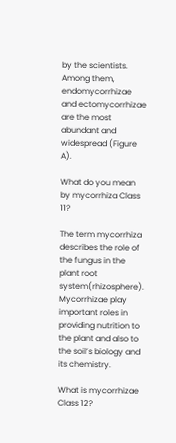by the scientists. Among them, endomycorrhizae and ectomycorrhizae are the most abundant and widespread (Figure A).

What do you mean by mycorrhiza Class 11?

The term mycorrhiza describes the role of the fungus in the plant root system(rhizosphere). Mycorrhizae play important roles in providing nutrition to the plant and also to the soil’s biology and its chemistry.

What is mycorrhizae Class 12?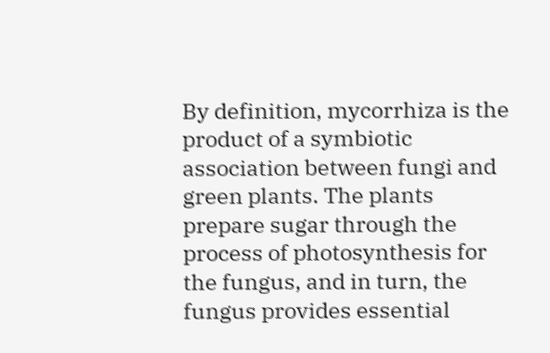By definition, mycorrhiza is the product of a symbiotic association between fungi and green plants. The plants prepare sugar through the process of photosynthesis for the fungus, and in turn, the fungus provides essential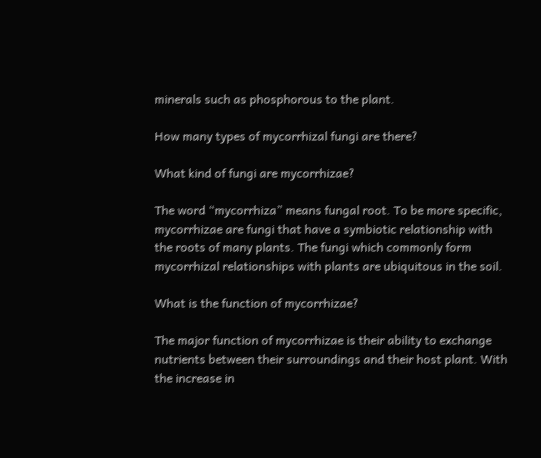minerals such as phosphorous to the plant.

How many types of mycorrhizal fungi are there?

What kind of fungi are mycorrhizae?

The word “mycorrhiza” means fungal root. To be more specific, mycorrhizae are fungi that have a symbiotic relationship with the roots of many plants. The fungi which commonly form mycorrhizal relationships with plants are ubiquitous in the soil.

What is the function of mycorrhizae?

The major function of mycorrhizae is their ability to exchange nutrients between their surroundings and their host plant. With the increase in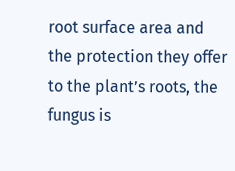root surface area and the protection they offer to the plant’s roots, the fungus is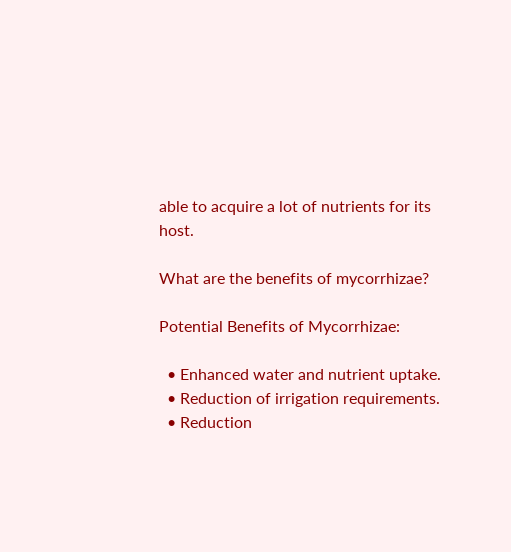able to acquire a lot of nutrients for its host.

What are the benefits of mycorrhizae?

Potential Benefits of Mycorrhizae:

  • Enhanced water and nutrient uptake.
  • Reduction of irrigation requirements.
  • Reduction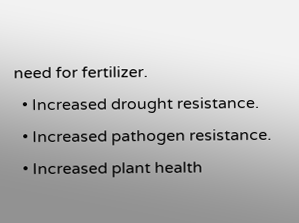need for fertilizer.
  • Increased drought resistance.
  • Increased pathogen resistance.
  • Increased plant health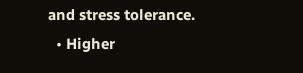and stress tolerance.
  • Higher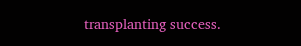transplanting success.